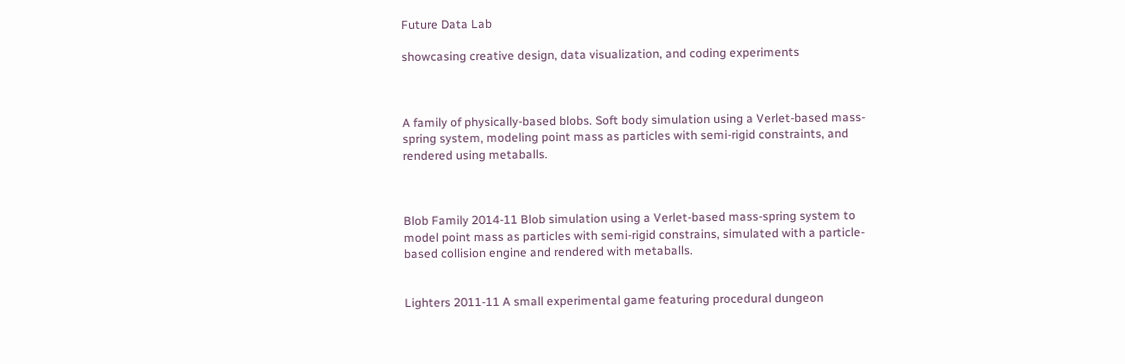Future Data Lab

showcasing creative design, data visualization, and coding experiments



A family of physically-based blobs. Soft body simulation using a Verlet-based mass-spring system, modeling point mass as particles with semi-rigid constraints, and rendered using metaballs.



Blob Family 2014-11 Blob simulation using a Verlet-based mass-spring system to model point mass as particles with semi-rigid constrains, simulated with a particle-based collision engine and rendered with metaballs.


Lighters 2011-11 A small experimental game featuring procedural dungeon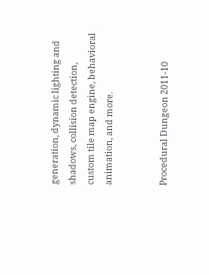generation, dynamic lighting and shadows, collision detection, custom tile map engine, behavioral animation, and more.


Procedural Dungeon 2011-10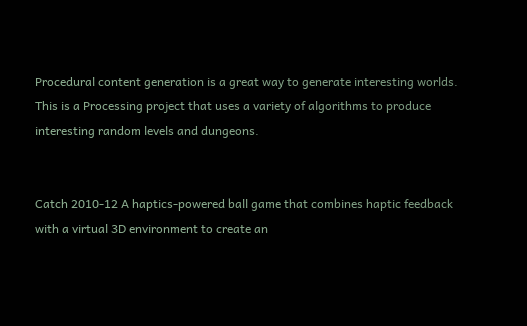Procedural content generation is a great way to generate interesting worlds. This is a Processing project that uses a variety of algorithms to produce interesting random levels and dungeons.


Catch 2010-12 A haptics-powered ball game that combines haptic feedback with a virtual 3D environment to create an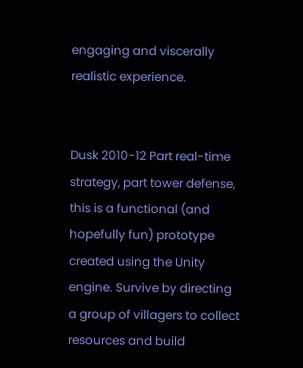engaging and viscerally realistic experience.


Dusk 2010-12 Part real-time strategy, part tower defense, this is a functional (and hopefully fun) prototype created using the Unity engine. Survive by directing a group of villagers to collect resources and build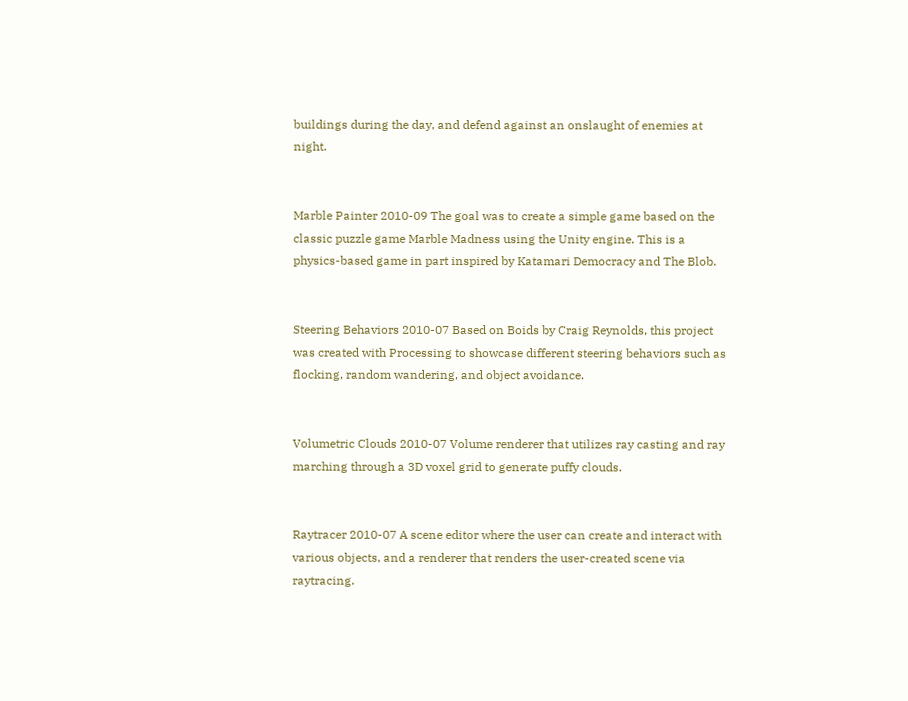buildings during the day, and defend against an onslaught of enemies at night.


Marble Painter 2010-09 The goal was to create a simple game based on the classic puzzle game Marble Madness using the Unity engine. This is a physics-based game in part inspired by Katamari Democracy and The Blob.


Steering Behaviors 2010-07 Based on Boids by Craig Reynolds, this project was created with Processing to showcase different steering behaviors such as flocking, random wandering, and object avoidance.


Volumetric Clouds 2010-07 Volume renderer that utilizes ray casting and ray marching through a 3D voxel grid to generate puffy clouds.


Raytracer 2010-07 A scene editor where the user can create and interact with various objects, and a renderer that renders the user-created scene via raytracing.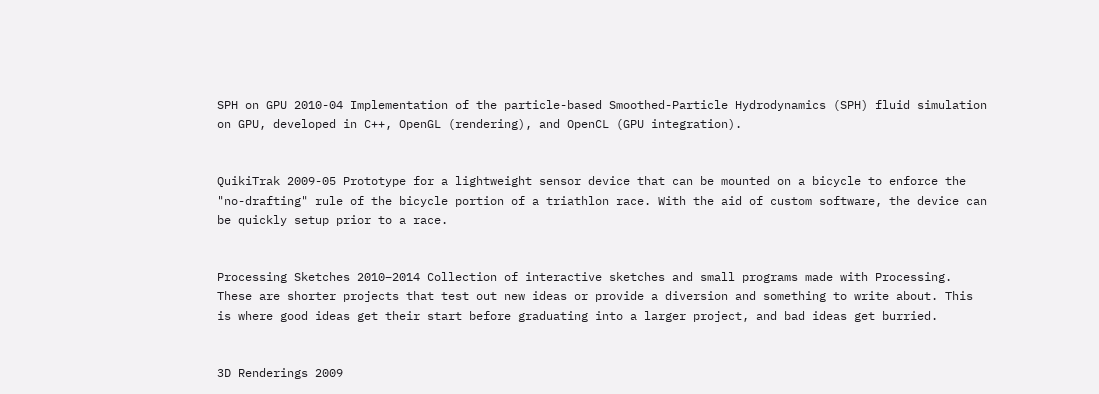SPH on GPU 2010-04 Implementation of the particle-based Smoothed-Particle Hydrodynamics (SPH) fluid simulation on GPU, developed in C++, OpenGL (rendering), and OpenCL (GPU integration).


QuikiTrak 2009-05 Prototype for a lightweight sensor device that can be mounted on a bicycle to enforce the "no-drafting" rule of the bicycle portion of a triathlon race. With the aid of custom software, the device can be quickly setup prior to a race.


Processing Sketches 2010–2014 Collection of interactive sketches and small programs made with Processing. These are shorter projects that test out new ideas or provide a diversion and something to write about. This is where good ideas get their start before graduating into a larger project, and bad ideas get burried.


3D Renderings 2009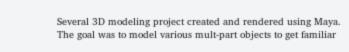Several 3D modeling project created and rendered using Maya. The goal was to model various mult-part objects to get familiar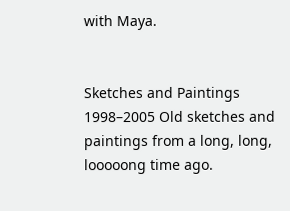with Maya.


Sketches and Paintings 1998–2005 Old sketches and paintings from a long, long, looooong time ago.